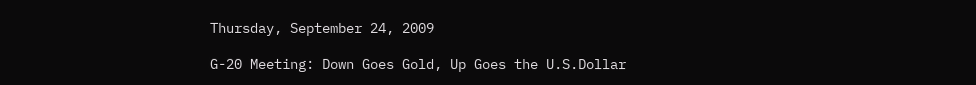Thursday, September 24, 2009

G-20 Meeting: Down Goes Gold, Up Goes the U.S.Dollar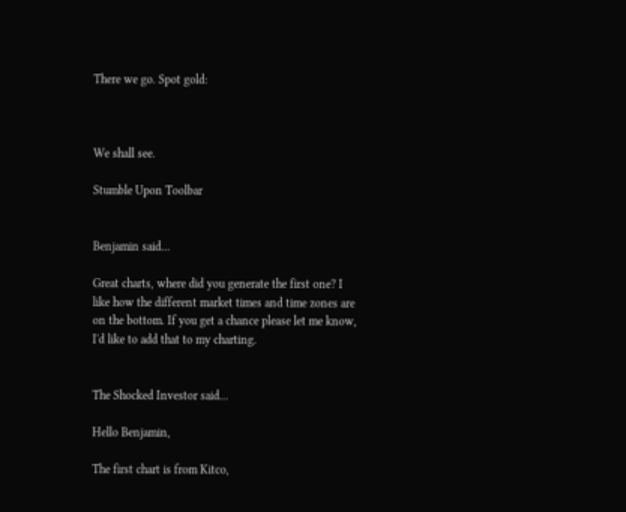There we go. Spot gold:



We shall see.

Stumble Upon Toolbar


Benjamin said...

Great charts, where did you generate the first one? I like how the different market times and time zones are on the bottom. If you get a chance please let me know, I'd like to add that to my charting.


The Shocked Investor said...

Hello Benjamin,

The first chart is from Kitco,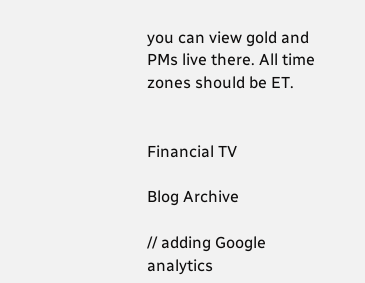you can view gold and PMs live there. All time zones should be ET.


Financial TV

Blog Archive

// adding Google analytics